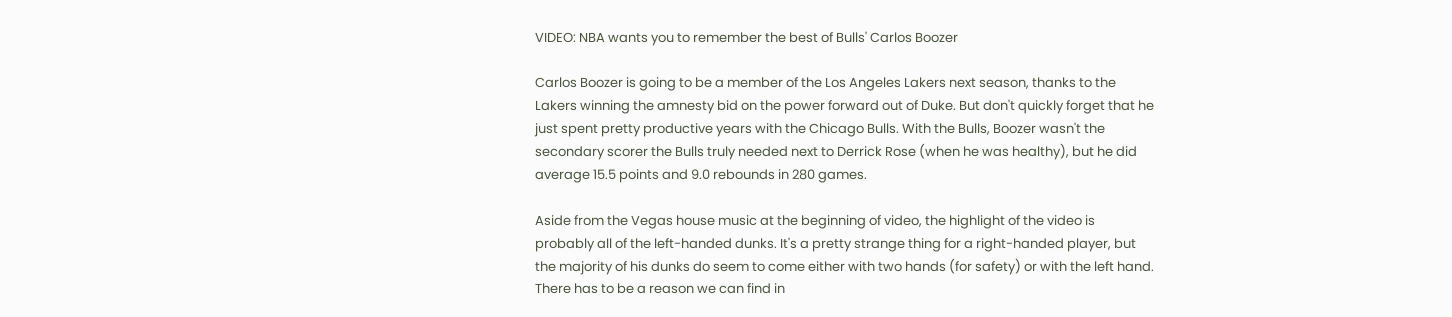VIDEO: NBA wants you to remember the best of Bulls' Carlos Boozer

Carlos Boozer is going to be a member of the Los Angeles Lakers next season, thanks to the Lakers winning the amnesty bid on the power forward out of Duke. But don't quickly forget that he just spent pretty productive years with the Chicago Bulls. With the Bulls, Boozer wasn't the secondary scorer the Bulls truly needed next to Derrick Rose (when he was healthy), but he did average 15.5 points and 9.0 rebounds in 280 games.

Aside from the Vegas house music at the beginning of video, the highlight of the video is probably all of the left-handed dunks. It's a pretty strange thing for a right-handed player, but the majority of his dunks do seem to come either with two hands (for safety) or with the left hand. There has to be a reason we can find in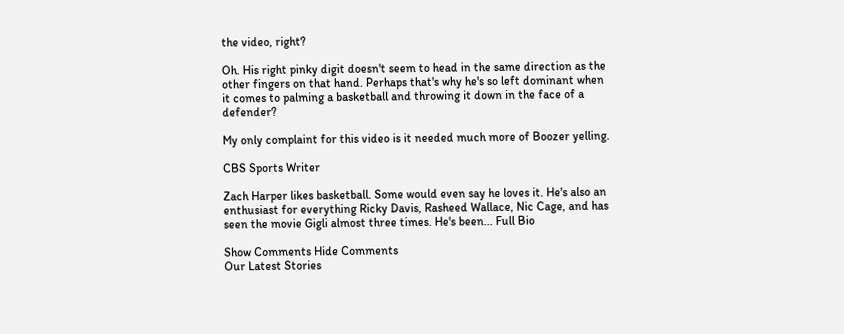the video, right?

Oh. His right pinky digit doesn't seem to head in the same direction as the other fingers on that hand. Perhaps that's why he's so left dominant when it comes to palming a basketball and throwing it down in the face of a defender?

My only complaint for this video is it needed much more of Boozer yelling.

CBS Sports Writer

Zach Harper likes basketball. Some would even say he loves it. He's also an enthusiast for everything Ricky Davis, Rasheed Wallace, Nic Cage, and has seen the movie Gigli almost three times. He's been... Full Bio

Show Comments Hide Comments
Our Latest Stories